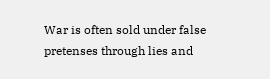War is often sold under false pretenses through lies and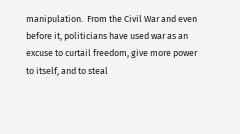manipulation.  From the Civil War and even before it, politicians have used war as an excuse to curtail freedom, give more power to itself, and to steal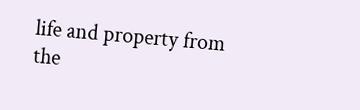life and property from the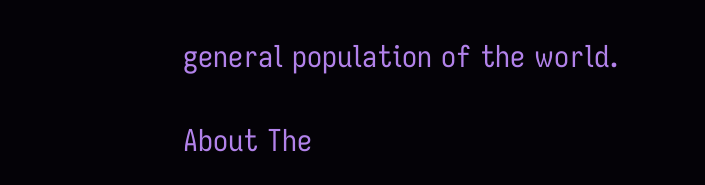general population of the world.

About The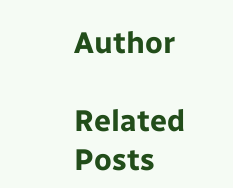Author

Related Posts